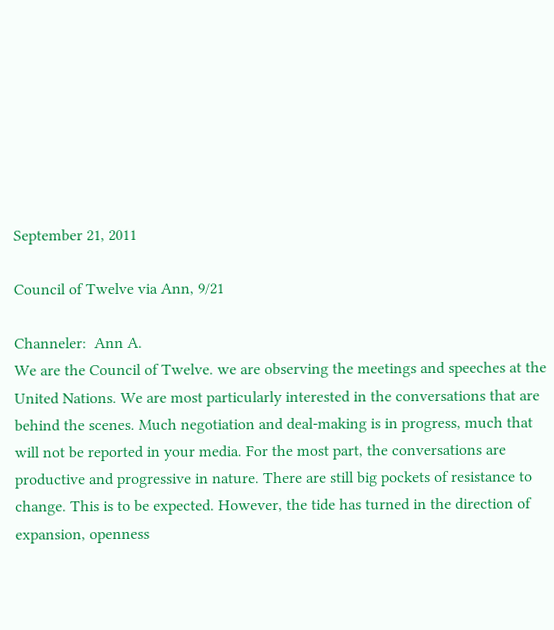September 21, 2011

Council of Twelve via Ann, 9/21

Channeler:  Ann A.
We are the Council of Twelve. we are observing the meetings and speeches at the United Nations. We are most particularly interested in the conversations that are behind the scenes. Much negotiation and deal-making is in progress, much that will not be reported in your media. For the most part, the conversations are productive and progressive in nature. There are still big pockets of resistance to change. This is to be expected. However, the tide has turned in the direction of expansion, openness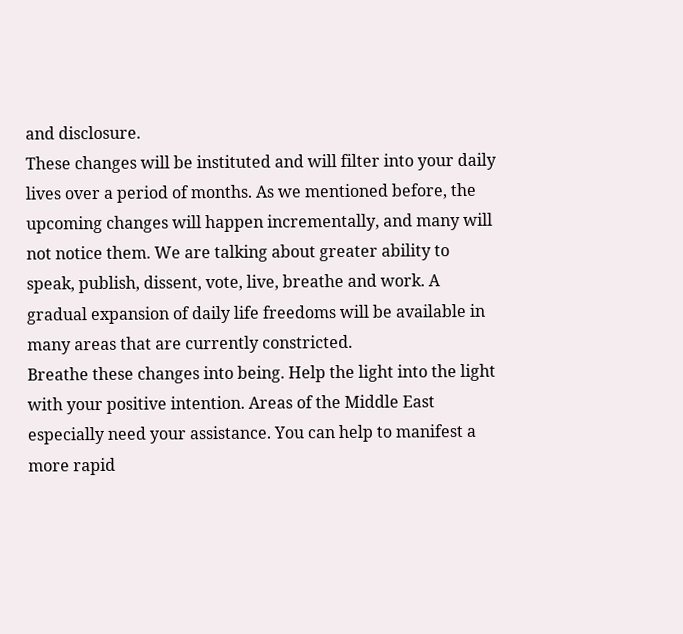and disclosure.
These changes will be instituted and will filter into your daily lives over a period of months. As we mentioned before, the upcoming changes will happen incrementally, and many will not notice them. We are talking about greater ability to speak, publish, dissent, vote, live, breathe and work. A gradual expansion of daily life freedoms will be available in many areas that are currently constricted.
Breathe these changes into being. Help the light into the light with your positive intention. Areas of the Middle East especially need your assistance. You can help to manifest a more rapid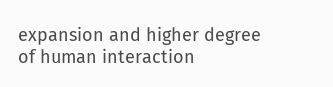expansion and higher degree of human interaction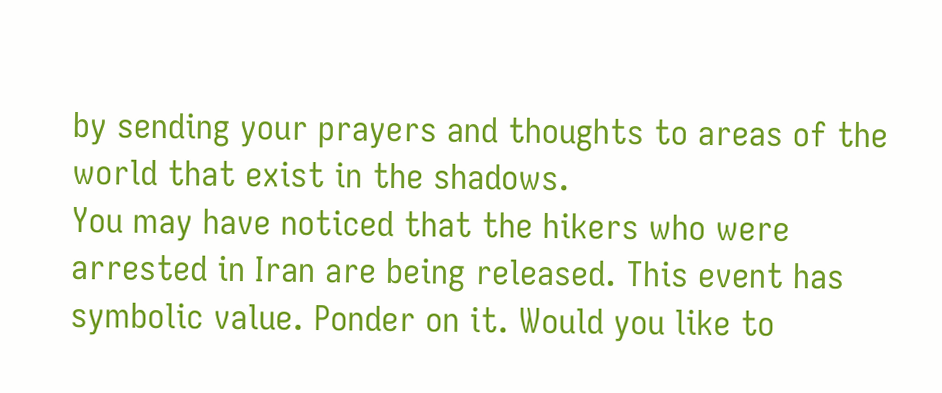by sending your prayers and thoughts to areas of the world that exist in the shadows.
You may have noticed that the hikers who were arrested in Iran are being released. This event has symbolic value. Ponder on it. Would you like to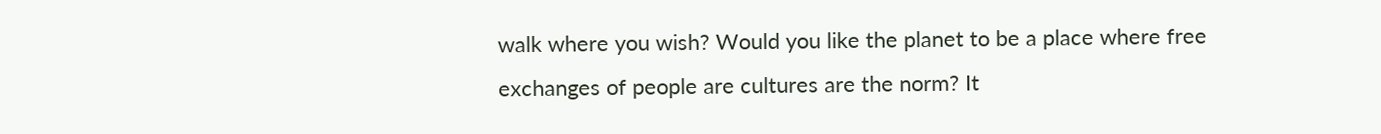walk where you wish? Would you like the planet to be a place where free exchanges of people are cultures are the norm? It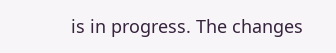is in progress. The changes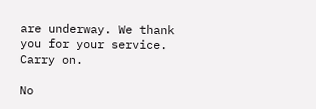are underway. We thank you for your service. Carry on.

No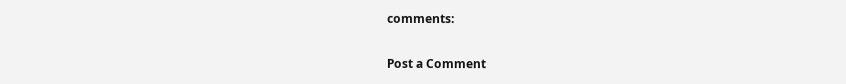comments:

Post a Comment